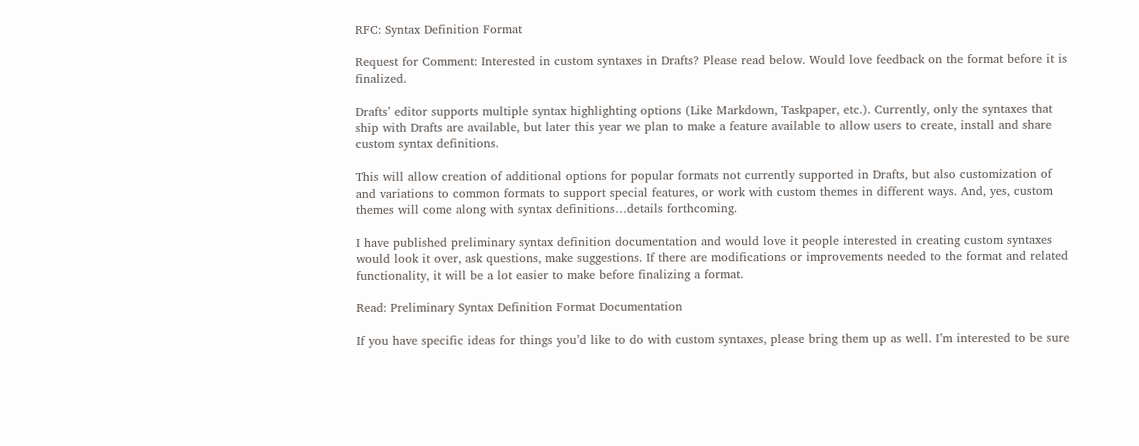RFC: Syntax Definition Format

Request for Comment: Interested in custom syntaxes in Drafts? Please read below. Would love feedback on the format before it is finalized.

Drafts’ editor supports multiple syntax highlighting options (Like Markdown, Taskpaper, etc.). Currently, only the syntaxes that ship with Drafts are available, but later this year we plan to make a feature available to allow users to create, install and share custom syntax definitions.

This will allow creation of additional options for popular formats not currently supported in Drafts, but also customization of and variations to common formats to support special features, or work with custom themes in different ways. And, yes, custom themes will come along with syntax definitions…details forthcoming.

I have published preliminary syntax definition documentation and would love it people interested in creating custom syntaxes would look it over, ask questions, make suggestions. If there are modifications or improvements needed to the format and related functionality, it will be a lot easier to make before finalizing a format.

Read: Preliminary Syntax Definition Format Documentation

If you have specific ideas for things you’d like to do with custom syntaxes, please bring them up as well. I’m interested to be sure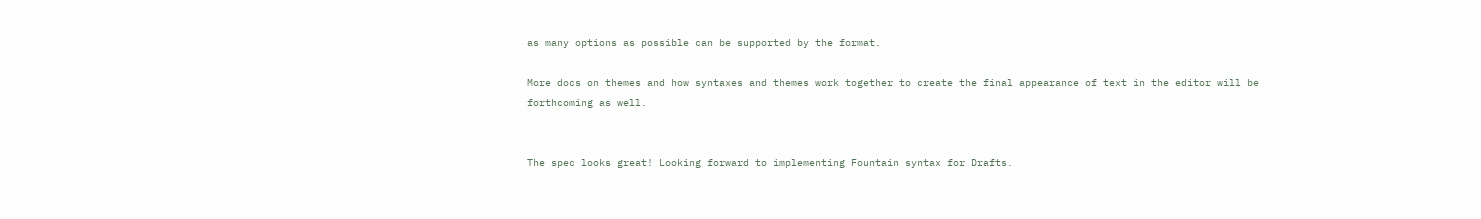as many options as possible can be supported by the format.

More docs on themes and how syntaxes and themes work together to create the final appearance of text in the editor will be forthcoming as well.


The spec looks great! Looking forward to implementing Fountain syntax for Drafts.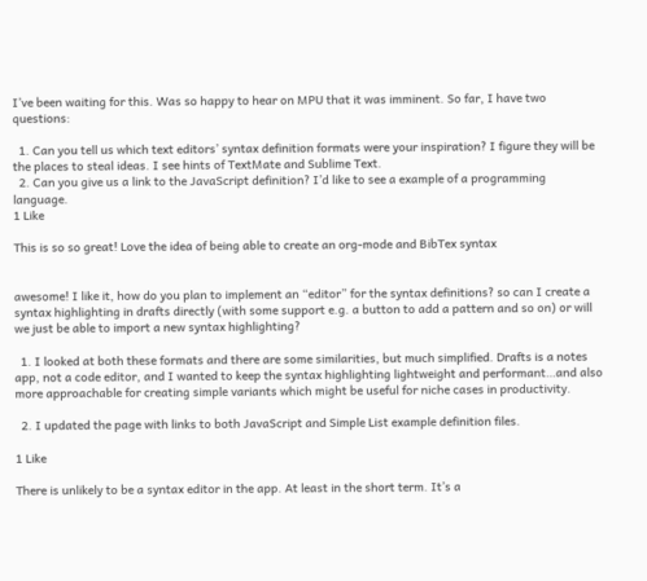I’ve been waiting for this. Was so happy to hear on MPU that it was imminent. So far, I have two questions:

  1. Can you tell us which text editors’ syntax definition formats were your inspiration? I figure they will be the places to steal ideas. I see hints of TextMate and Sublime Text.
  2. Can you give us a link to the JavaScript definition? I’d like to see a example of a programming language.
1 Like

This is so so great! Love the idea of being able to create an org-mode and BibTex syntax


awesome! I like it, how do you plan to implement an “editor” for the syntax definitions? so can I create a syntax highlighting in drafts directly (with some support e.g. a button to add a pattern and so on) or will we just be able to import a new syntax highlighting?

  1. I looked at both these formats and there are some similarities, but much simplified. Drafts is a notes app, not a code editor, and I wanted to keep the syntax highlighting lightweight and performant…and also more approachable for creating simple variants which might be useful for niche cases in productivity.

  2. I updated the page with links to both JavaScript and Simple List example definition files.

1 Like

There is unlikely to be a syntax editor in the app. At least in the short term. It’s a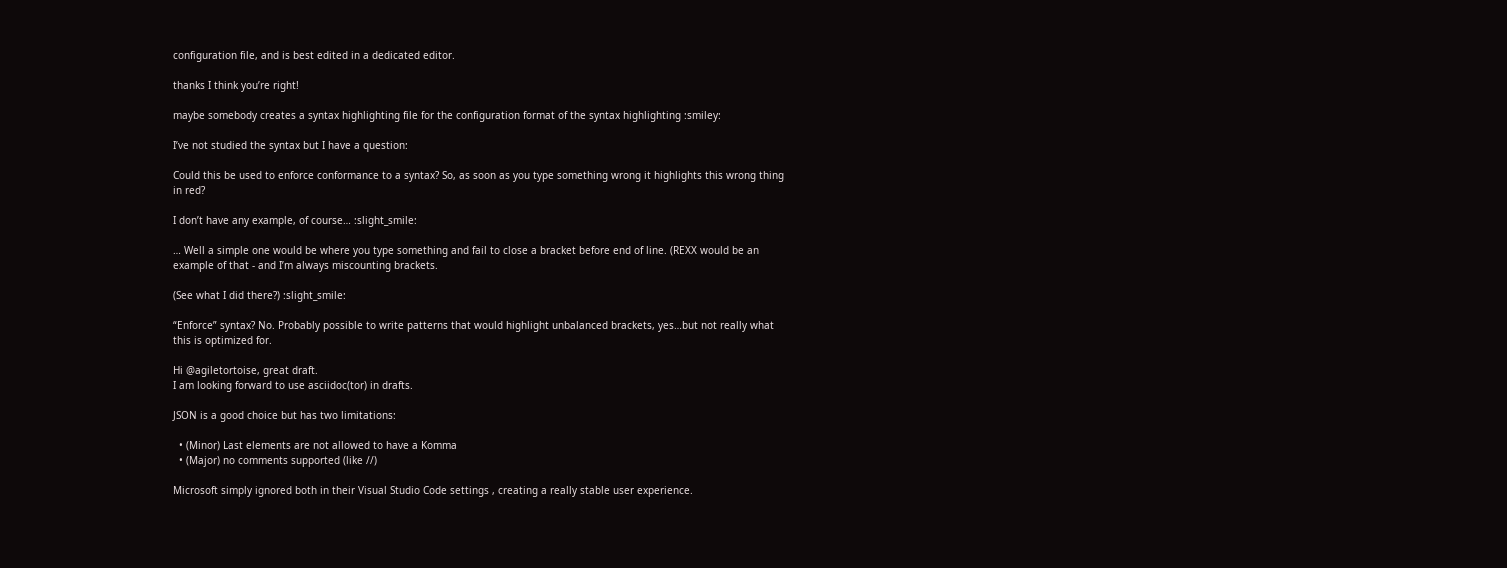configuration file, and is best edited in a dedicated editor.

thanks I think you’re right!

maybe somebody creates a syntax highlighting file for the configuration format of the syntax highlighting :smiley:

I’ve not studied the syntax but I have a question:

Could this be used to enforce conformance to a syntax? So, as soon as you type something wrong it highlights this wrong thing in red?

I don’t have any example, of course… :slight_smile:

… Well a simple one would be where you type something and fail to close a bracket before end of line. (REXX would be an example of that - and I’m always miscounting brackets.

(See what I did there?) :slight_smile:

“Enforce” syntax? No. Probably possible to write patterns that would highlight unbalanced brackets, yes…but not really what this is optimized for.

Hi @agiletortoise, great draft.
I am looking forward to use asciidoc(tor) in drafts.

JSON is a good choice but has two limitations:

  • (Minor) Last elements are not allowed to have a Komma
  • (Major) no comments supported (like //)

Microsoft simply ignored both in their Visual Studio Code settings , creating a really stable user experience.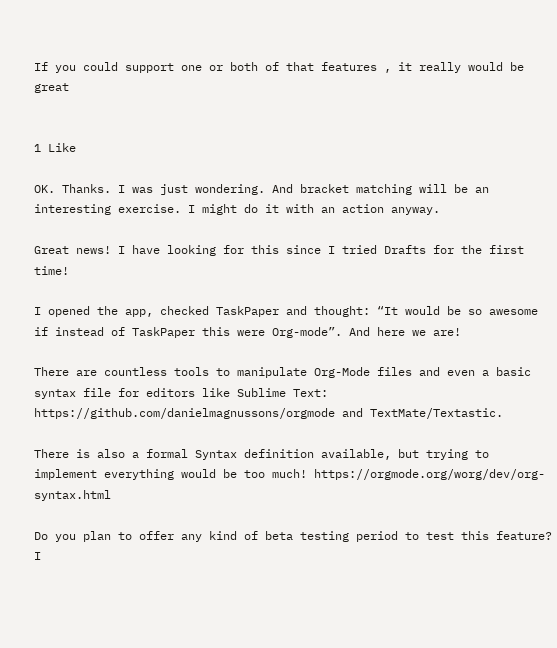If you could support one or both of that features , it really would be great


1 Like

OK. Thanks. I was just wondering. And bracket matching will be an interesting exercise. I might do it with an action anyway.

Great news! I have looking for this since I tried Drafts for the first time!

I opened the app, checked TaskPaper and thought: “It would be so awesome if instead of TaskPaper this were Org-mode”. And here we are!

There are countless tools to manipulate Org-Mode files and even a basic syntax file for editors like Sublime Text: https://github.com/danielmagnussons/orgmode and TextMate/Textastic.

There is also a formal Syntax definition available, but trying to implement everything would be too much! https://orgmode.org/worg/dev/org-syntax.html

Do you plan to offer any kind of beta testing period to test this feature? I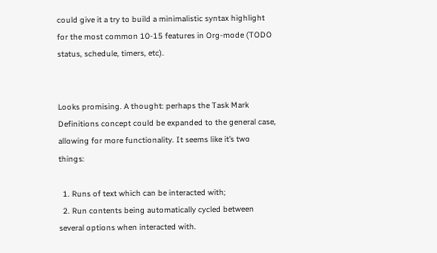could give it a try to build a minimalistic syntax highlight for the most common 10-15 features in Org-mode (TODO status, schedule, timers, etc).


Looks promising. A thought: perhaps the Task Mark Definitions concept could be expanded to the general case, allowing for more functionality. It seems like it’s two things:

  1. Runs of text which can be interacted with;
  2. Run contents being automatically cycled between several options when interacted with.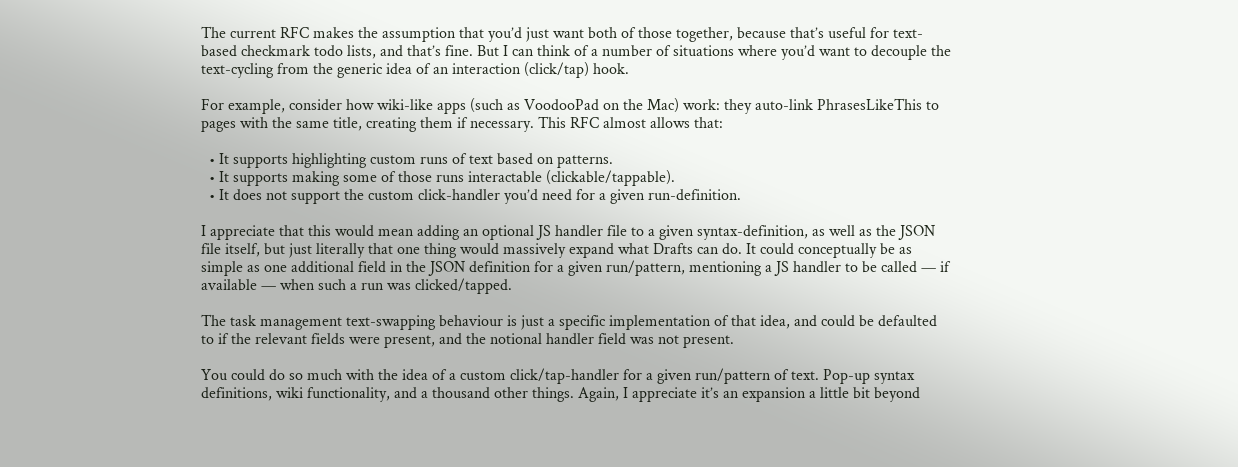The current RFC makes the assumption that you’d just want both of those together, because that’s useful for text-based checkmark todo lists, and that’s fine. But I can think of a number of situations where you’d want to decouple the text-cycling from the generic idea of an interaction (click/tap) hook.

For example, consider how wiki-like apps (such as VoodooPad on the Mac) work: they auto-link PhrasesLikeThis to pages with the same title, creating them if necessary. This RFC almost allows that:

  • It supports highlighting custom runs of text based on patterns.
  • It supports making some of those runs interactable (clickable/tappable).
  • It does not support the custom click-handler you’d need for a given run-definition.

I appreciate that this would mean adding an optional JS handler file to a given syntax-definition, as well as the JSON file itself, but just literally that one thing would massively expand what Drafts can do. It could conceptually be as simple as one additional field in the JSON definition for a given run/pattern, mentioning a JS handler to be called — if available — when such a run was clicked/tapped.

The task management text-swapping behaviour is just a specific implementation of that idea, and could be defaulted to if the relevant fields were present, and the notional handler field was not present.

You could do so much with the idea of a custom click/tap-handler for a given run/pattern of text. Pop-up syntax definitions, wiki functionality, and a thousand other things. Again, I appreciate it’s an expansion a little bit beyond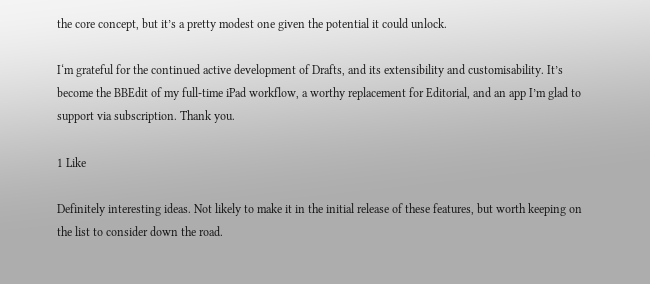the core concept, but it’s a pretty modest one given the potential it could unlock.

I‘m grateful for the continued active development of Drafts, and its extensibility and customisability. It’s become the BBEdit of my full-time iPad workflow, a worthy replacement for Editorial, and an app I’m glad to support via subscription. Thank you.

1 Like

Definitely interesting ideas. Not likely to make it in the initial release of these features, but worth keeping on the list to consider down the road.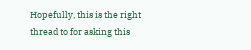Hopefully, this is the right thread to for asking this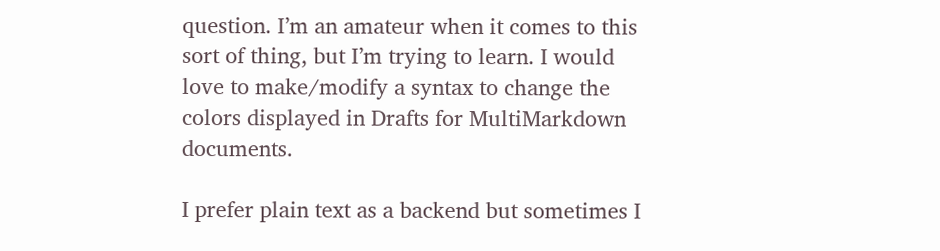question. I’m an amateur when it comes to this sort of thing, but I’m trying to learn. I would love to make/modify a syntax to change the colors displayed in Drafts for MultiMarkdown documents.

I prefer plain text as a backend but sometimes I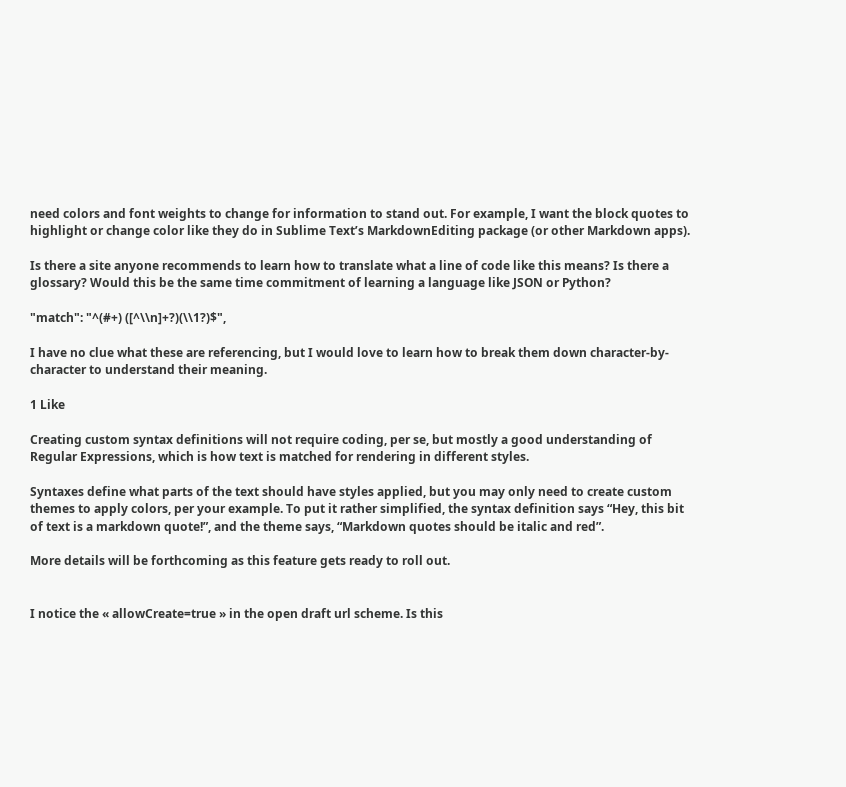need colors and font weights to change for information to stand out. For example, I want the block quotes to highlight or change color like they do in Sublime Text’s MarkdownEditing package (or other Markdown apps).

Is there a site anyone recommends to learn how to translate what a line of code like this means? Is there a glossary? Would this be the same time commitment of learning a language like JSON or Python?

"match": "^(#+) ([^\\n]+?)(\\1?)$",

I have no clue what these are referencing, but I would love to learn how to break them down character-by-character to understand their meaning.

1 Like

Creating custom syntax definitions will not require coding, per se, but mostly a good understanding of Regular Expressions, which is how text is matched for rendering in different styles.

Syntaxes define what parts of the text should have styles applied, but you may only need to create custom themes to apply colors, per your example. To put it rather simplified, the syntax definition says “Hey, this bit of text is a markdown quote!”, and the theme says, “Markdown quotes should be italic and red”.

More details will be forthcoming as this feature gets ready to roll out.


I notice the « allowCreate=true » in the open draft url scheme. Is this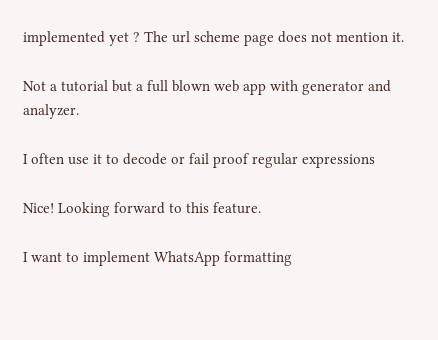implemented yet ? The url scheme page does not mention it.

Not a tutorial but a full blown web app with generator and analyzer.

I often use it to decode or fail proof regular expressions

Nice! Looking forward to this feature.

I want to implement WhatsApp formatting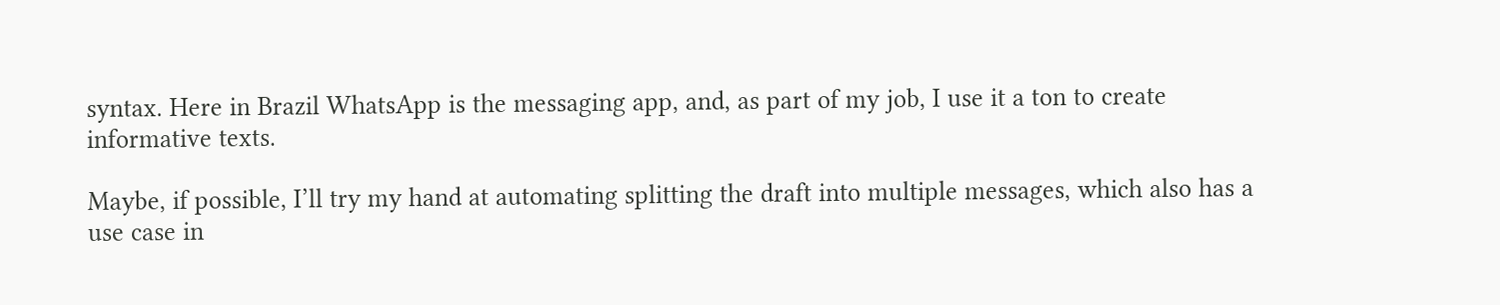syntax. Here in Brazil WhatsApp is the messaging app, and, as part of my job, I use it a ton to create informative texts.

Maybe, if possible, I’ll try my hand at automating splitting the draft into multiple messages, which also has a use case in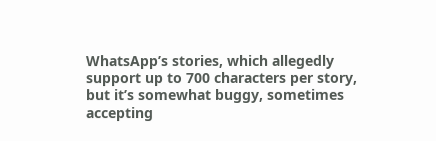WhatsApp’s stories, which allegedly support up to 700 characters per story, but it’s somewhat buggy, sometimes accepting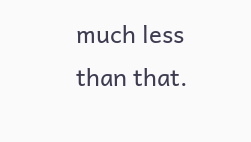much less than that.